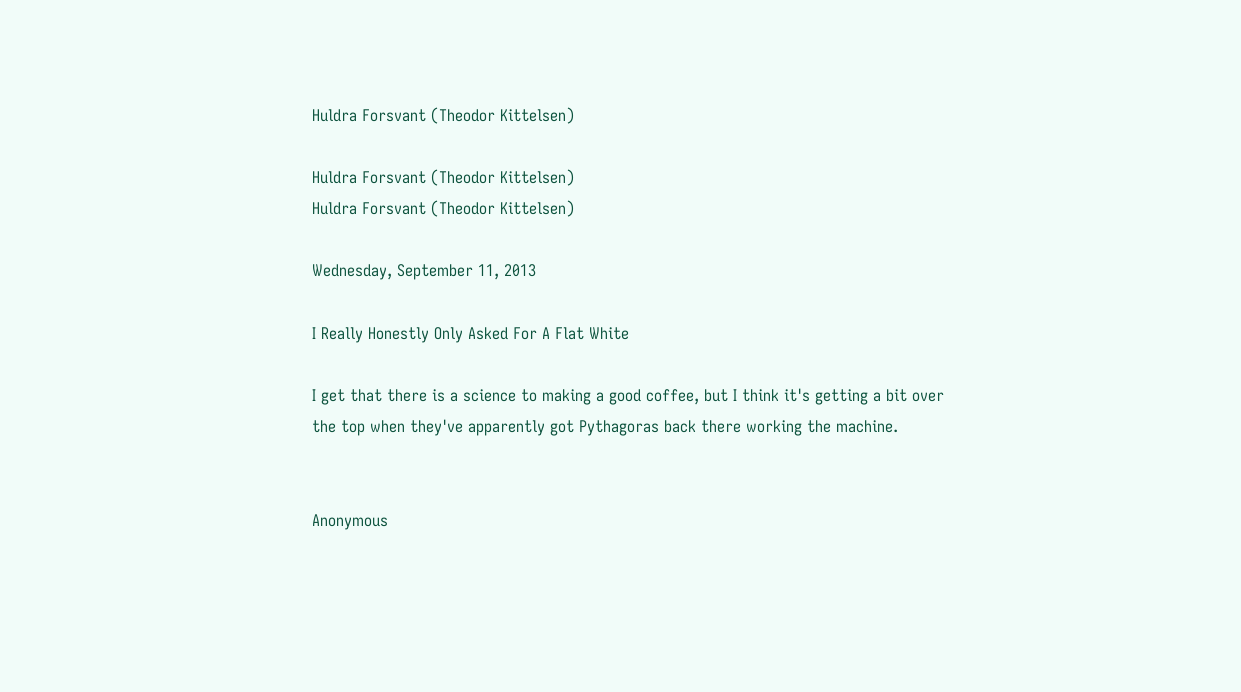Huldra Forsvant (Theodor Kittelsen)

Huldra Forsvant (Theodor Kittelsen)
Huldra Forsvant (Theodor Kittelsen)

Wednesday, September 11, 2013

I Really Honestly Only Asked For A Flat White

I get that there is a science to making a good coffee, but I think it's getting a bit over the top when they've apparently got Pythagoras back there working the machine.


Anonymous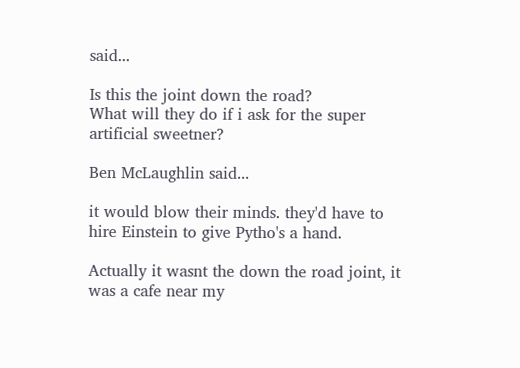said...

Is this the joint down the road?
What will they do if i ask for the super artificial sweetner?

Ben McLaughlin said...

it would blow their minds. they'd have to hire Einstein to give Pytho's a hand.

Actually it wasnt the down the road joint, it was a cafe near my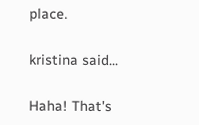place.

kristina said...

Haha! That's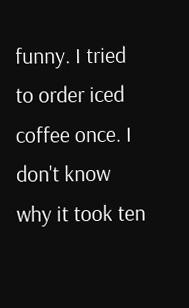funny. I tried to order iced coffee once. I don't know why it took ten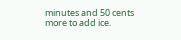minutes and 50 cents more to add ice.